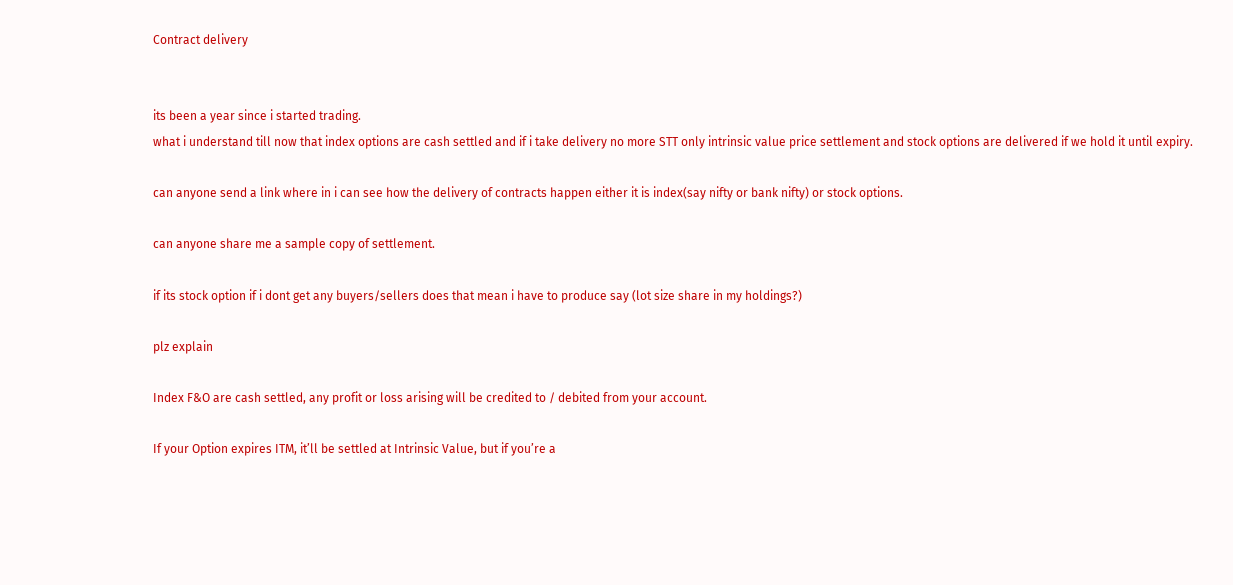Contract delivery


its been a year since i started trading.
what i understand till now that index options are cash settled and if i take delivery no more STT only intrinsic value price settlement and stock options are delivered if we hold it until expiry.

can anyone send a link where in i can see how the delivery of contracts happen either it is index(say nifty or bank nifty) or stock options.

can anyone share me a sample copy of settlement.

if its stock option if i dont get any buyers/sellers does that mean i have to produce say (lot size share in my holdings?)

plz explain

Index F&O are cash settled, any profit or loss arising will be credited to / debited from your account.

If your Option expires ITM, it’ll be settled at Intrinsic Value, but if you’re a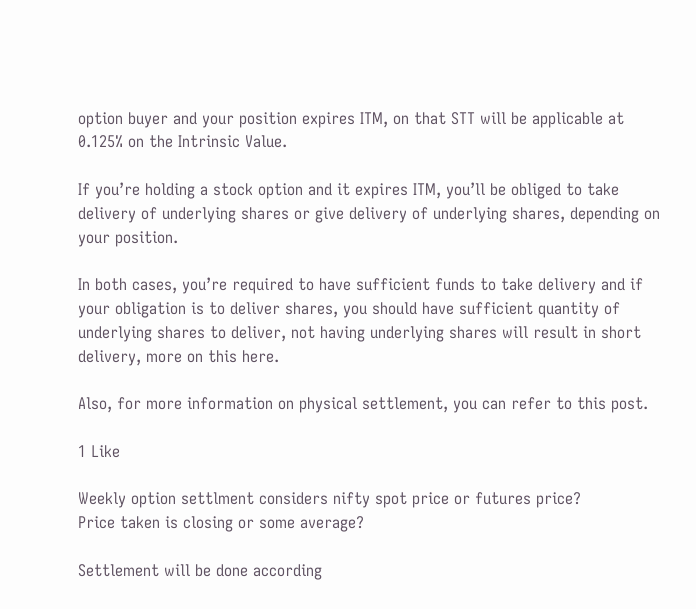option buyer and your position expires ITM, on that STT will be applicable at 0.125% on the Intrinsic Value.

If you’re holding a stock option and it expires ITM, you’ll be obliged to take delivery of underlying shares or give delivery of underlying shares, depending on your position.

In both cases, you’re required to have sufficient funds to take delivery and if your obligation is to deliver shares, you should have sufficient quantity of underlying shares to deliver, not having underlying shares will result in short delivery, more on this here.

Also, for more information on physical settlement, you can refer to this post.

1 Like

Weekly option settlment considers nifty spot price or futures price?
Price taken is closing or some average?

Settlement will be done according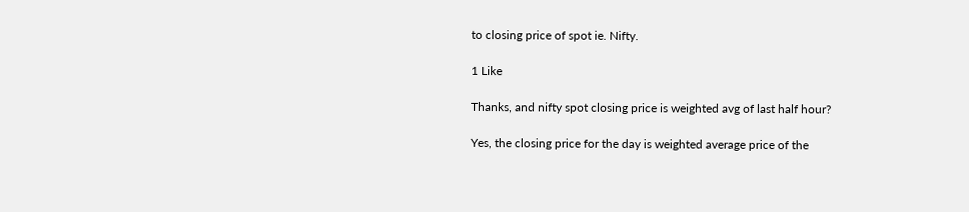to closing price of spot ie. Nifty.

1 Like

Thanks, and nifty spot closing price is weighted avg of last half hour?

Yes, the closing price for the day is weighted average price of the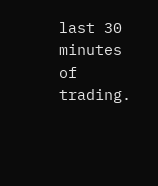last 30 minutes of trading.